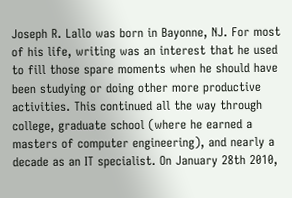Joseph R. Lallo was born in Bayonne, NJ. For most of his life, writing was an interest that he used to fill those spare moments when he should have been studying or doing other more productive activities. This continued all the way through college, graduate school (where he earned a masters of computer engineering), and nearly a decade as an IT specialist. On January 28th 2010,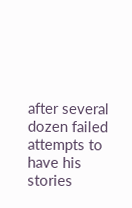after several dozen failed attempts to have his stories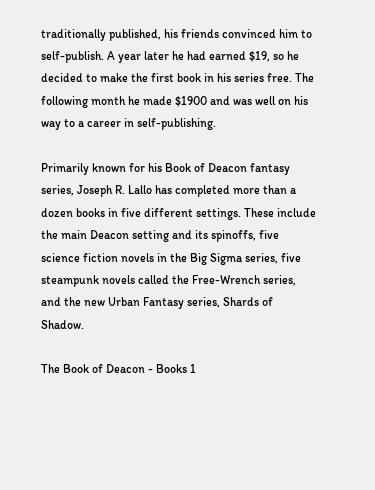traditionally published, his friends convinced him to self-publish. A year later he had earned $19, so he decided to make the first book in his series free. The following month he made $1900 and was well on his way to a career in self-publishing.

Primarily known for his Book of Deacon fantasy series, Joseph R. Lallo has completed more than a dozen books in five different settings. These include the main Deacon setting and its spinoffs, five science fiction novels in the Big Sigma series, five steampunk novels called the Free-Wrench series, and the new Urban Fantasy series, Shards of Shadow.

The Book of Deacon - Books 1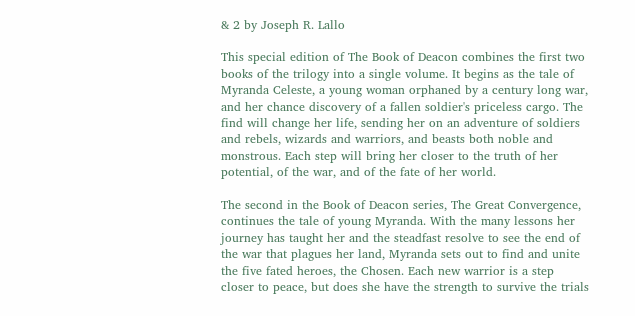& 2 by Joseph R. Lallo

This special edition of The Book of Deacon combines the first two books of the trilogy into a single volume. It begins as the tale of Myranda Celeste, a young woman orphaned by a century long war, and her chance discovery of a fallen soldier's priceless cargo. The find will change her life, sending her on an adventure of soldiers and rebels, wizards and warriors, and beasts both noble and monstrous. Each step will bring her closer to the truth of her potential, of the war, and of the fate of her world.

The second in the Book of Deacon series, The Great Convergence, continues the tale of young Myranda. With the many lessons her journey has taught her and the steadfast resolve to see the end of the war that plagues her land, Myranda sets out to find and unite the five fated heroes, the Chosen. Each new warrior is a step closer to peace, but does she have the strength to survive the trials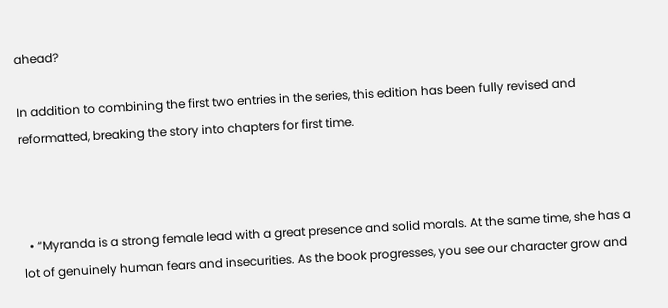ahead?

In addition to combining the first two entries in the series, this edition has been fully revised and reformatted, breaking the story into chapters for first time.



  • “Myranda is a strong female lead with a great presence and solid morals. At the same time, she has a lot of genuinely human fears and insecurities. As the book progresses, you see our character grow and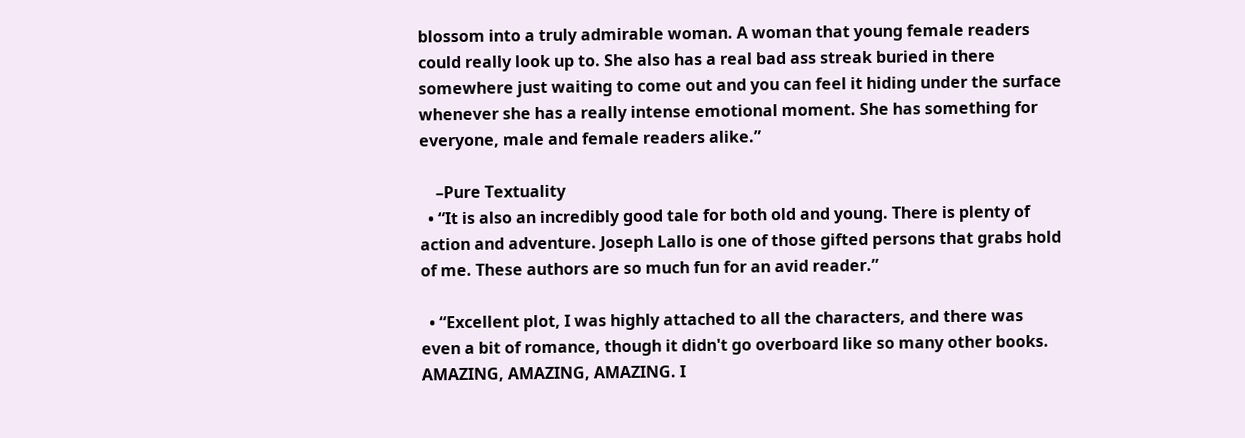blossom into a truly admirable woman. A woman that young female readers could really look up to. She also has a real bad ass streak buried in there somewhere just waiting to come out and you can feel it hiding under the surface whenever she has a really intense emotional moment. She has something for everyone, male and female readers alike.”

    –Pure Textuality
  • “It is also an incredibly good tale for both old and young. There is plenty of action and adventure. Joseph Lallo is one of those gifted persons that grabs hold of me. These authors are so much fun for an avid reader.”

  • “Excellent plot, I was highly attached to all the characters, and there was even a bit of romance, though it didn't go overboard like so many other books. AMAZING, AMAZING, AMAZING. I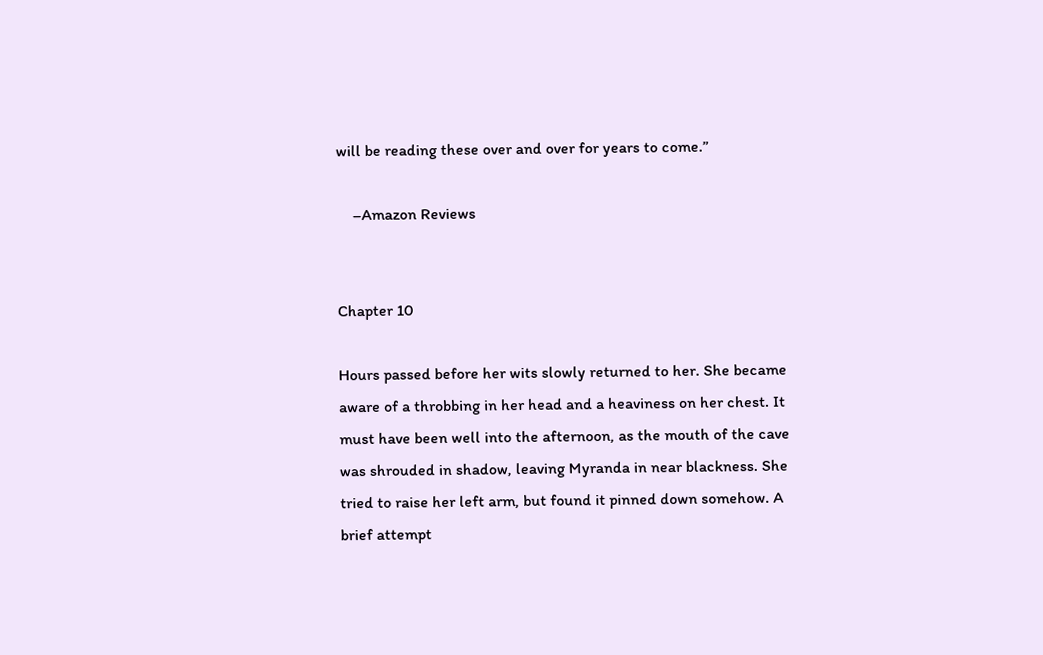will be reading these over and over for years to come.”

    –Amazon Reviews


Chapter 10

Hours passed before her wits slowly returned to her. She became aware of a throbbing in her head and a heaviness on her chest. It must have been well into the afternoon, as the mouth of the cave was shrouded in shadow, leaving Myranda in near blackness. She tried to raise her left arm, but found it pinned down somehow. A brief attempt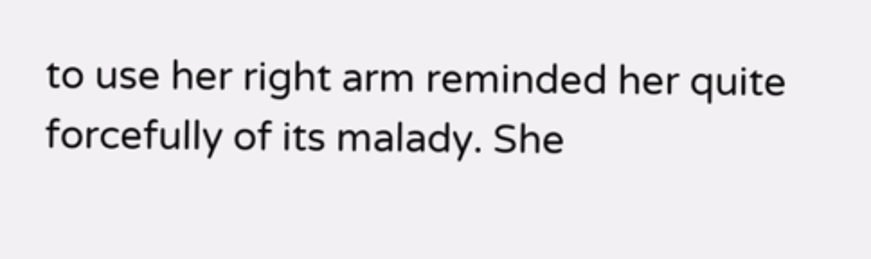to use her right arm reminded her quite forcefully of its malady. She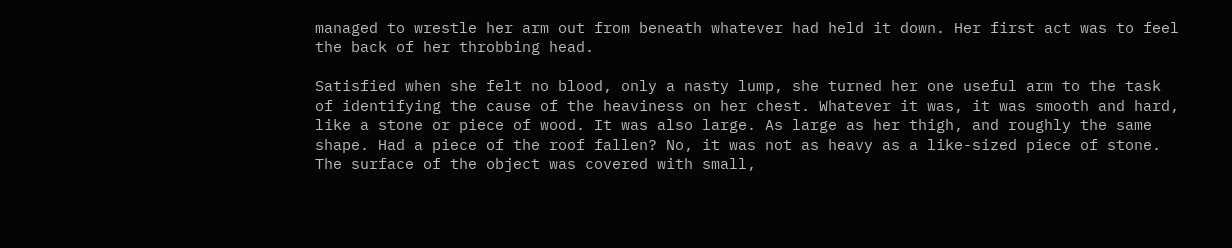managed to wrestle her arm out from beneath whatever had held it down. Her first act was to feel the back of her throbbing head.

Satisfied when she felt no blood, only a nasty lump, she turned her one useful arm to the task of identifying the cause of the heaviness on her chest. Whatever it was, it was smooth and hard, like a stone or piece of wood. It was also large. As large as her thigh, and roughly the same shape. Had a piece of the roof fallen? No, it was not as heavy as a like-sized piece of stone. The surface of the object was covered with small,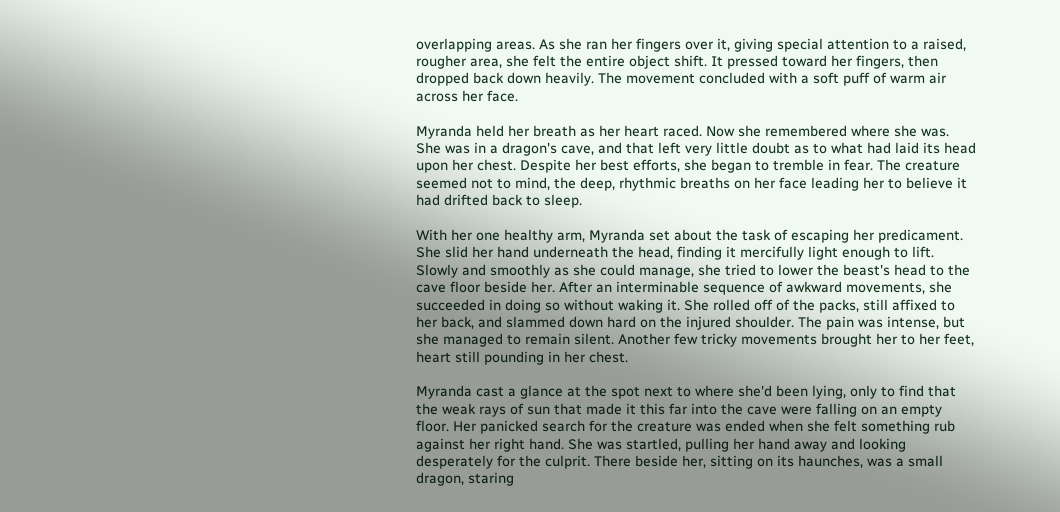overlapping areas. As she ran her fingers over it, giving special attention to a raised, rougher area, she felt the entire object shift. It pressed toward her fingers, then dropped back down heavily. The movement concluded with a soft puff of warm air across her face.

Myranda held her breath as her heart raced. Now she remembered where she was. She was in a dragon's cave, and that left very little doubt as to what had laid its head upon her chest. Despite her best efforts, she began to tremble in fear. The creature seemed not to mind, the deep, rhythmic breaths on her face leading her to believe it had drifted back to sleep.

With her one healthy arm, Myranda set about the task of escaping her predicament. She slid her hand underneath the head, finding it mercifully light enough to lift. Slowly and smoothly as she could manage, she tried to lower the beast's head to the cave floor beside her. After an interminable sequence of awkward movements, she succeeded in doing so without waking it. She rolled off of the packs, still affixed to her back, and slammed down hard on the injured shoulder. The pain was intense, but she managed to remain silent. Another few tricky movements brought her to her feet, heart still pounding in her chest.

Myranda cast a glance at the spot next to where she'd been lying, only to find that the weak rays of sun that made it this far into the cave were falling on an empty floor. Her panicked search for the creature was ended when she felt something rub against her right hand. She was startled, pulling her hand away and looking desperately for the culprit. There beside her, sitting on its haunches, was a small dragon, staring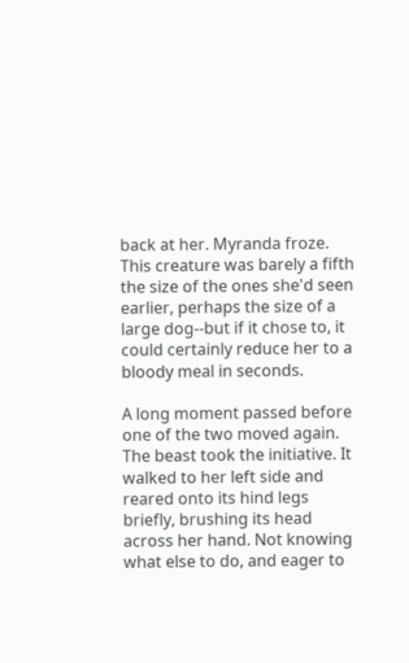back at her. Myranda froze. This creature was barely a fifth the size of the ones she'd seen earlier, perhaps the size of a large dog--but if it chose to, it could certainly reduce her to a bloody meal in seconds.

A long moment passed before one of the two moved again. The beast took the initiative. It walked to her left side and reared onto its hind legs briefly, brushing its head across her hand. Not knowing what else to do, and eager to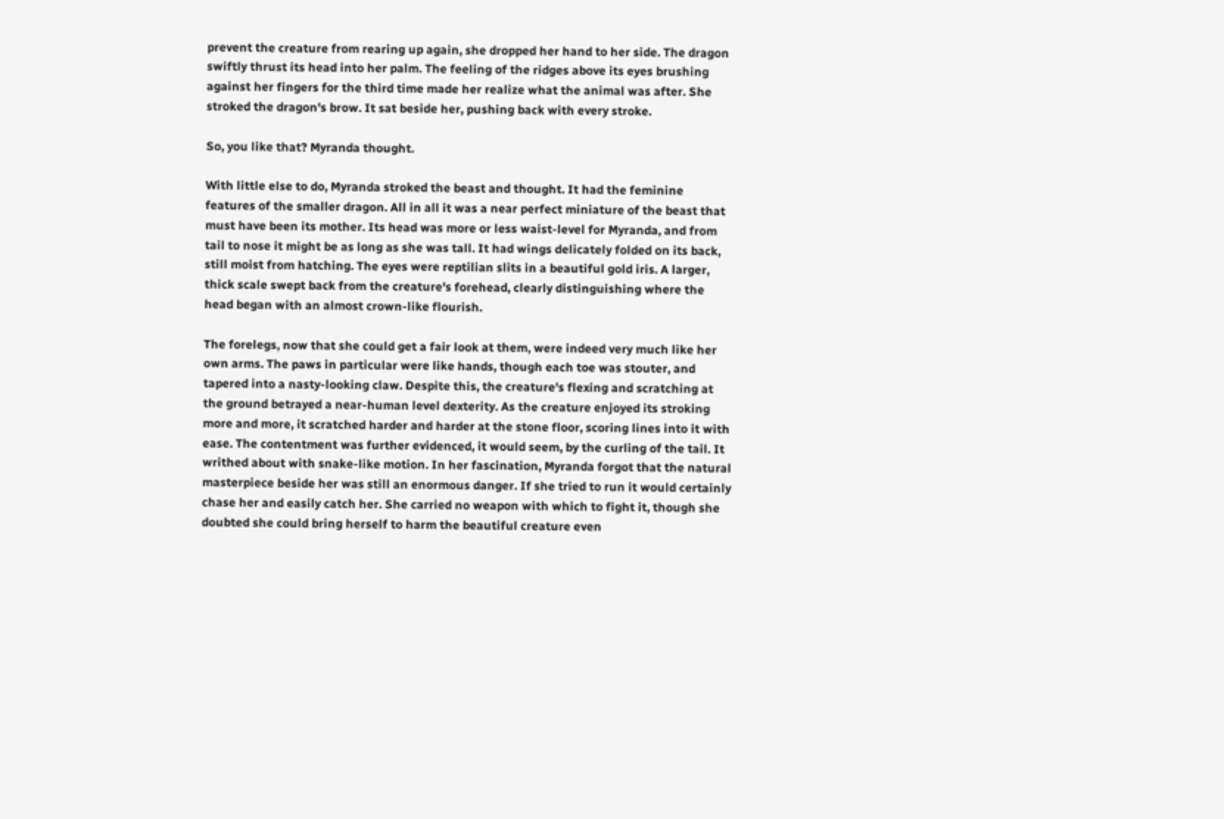prevent the creature from rearing up again, she dropped her hand to her side. The dragon swiftly thrust its head into her palm. The feeling of the ridges above its eyes brushing against her fingers for the third time made her realize what the animal was after. She stroked the dragon's brow. It sat beside her, pushing back with every stroke.

So, you like that? Myranda thought.

With little else to do, Myranda stroked the beast and thought. It had the feminine features of the smaller dragon. All in all it was a near perfect miniature of the beast that must have been its mother. Its head was more or less waist-level for Myranda, and from tail to nose it might be as long as she was tall. It had wings delicately folded on its back, still moist from hatching. The eyes were reptilian slits in a beautiful gold iris. A larger, thick scale swept back from the creature's forehead, clearly distinguishing where the head began with an almost crown-like flourish.

The forelegs, now that she could get a fair look at them, were indeed very much like her own arms. The paws in particular were like hands, though each toe was stouter, and tapered into a nasty-looking claw. Despite this, the creature's flexing and scratching at the ground betrayed a near-human level dexterity. As the creature enjoyed its stroking more and more, it scratched harder and harder at the stone floor, scoring lines into it with ease. The contentment was further evidenced, it would seem, by the curling of the tail. It writhed about with snake-like motion. In her fascination, Myranda forgot that the natural masterpiece beside her was still an enormous danger. If she tried to run it would certainly chase her and easily catch her. She carried no weapon with which to fight it, though she doubted she could bring herself to harm the beautiful creature even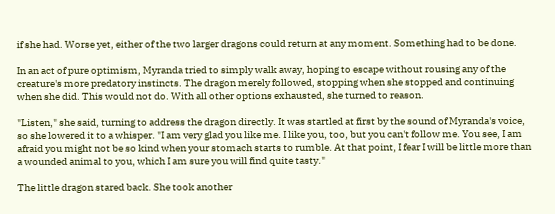if she had. Worse yet, either of the two larger dragons could return at any moment. Something had to be done.

In an act of pure optimism, Myranda tried to simply walk away, hoping to escape without rousing any of the creature's more predatory instincts. The dragon merely followed, stopping when she stopped and continuing when she did. This would not do. With all other options exhausted, she turned to reason.

"Listen," she said, turning to address the dragon directly. It was startled at first by the sound of Myranda's voice, so she lowered it to a whisper. "I am very glad you like me. I like you, too, but you can't follow me. You see, I am afraid you might not be so kind when your stomach starts to rumble. At that point, I fear I will be little more than a wounded animal to you, which I am sure you will find quite tasty."

The little dragon stared back. She took another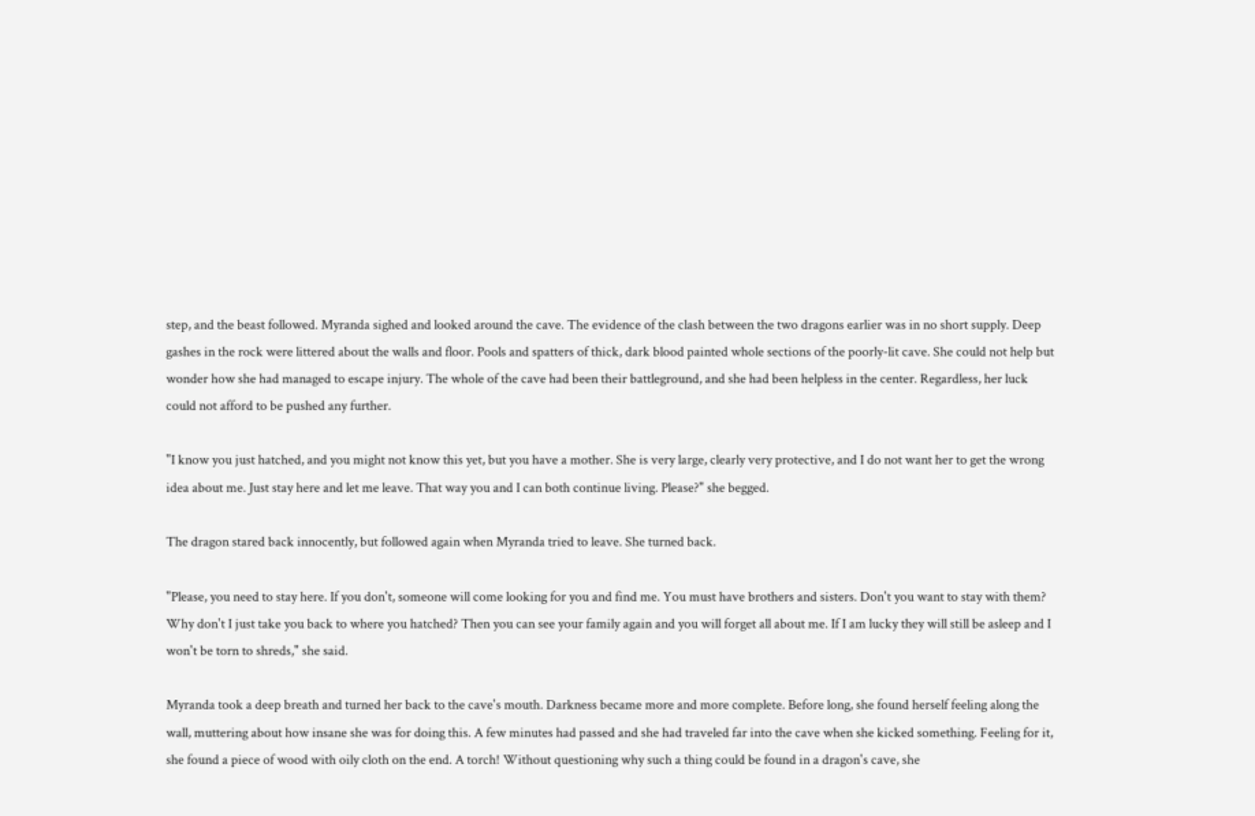step, and the beast followed. Myranda sighed and looked around the cave. The evidence of the clash between the two dragons earlier was in no short supply. Deep gashes in the rock were littered about the walls and floor. Pools and spatters of thick, dark blood painted whole sections of the poorly-lit cave. She could not help but wonder how she had managed to escape injury. The whole of the cave had been their battleground, and she had been helpless in the center. Regardless, her luck could not afford to be pushed any further.

"I know you just hatched, and you might not know this yet, but you have a mother. She is very large, clearly very protective, and I do not want her to get the wrong idea about me. Just stay here and let me leave. That way you and I can both continue living. Please?" she begged.

The dragon stared back innocently, but followed again when Myranda tried to leave. She turned back.

"Please, you need to stay here. If you don't, someone will come looking for you and find me. You must have brothers and sisters. Don't you want to stay with them? Why don't I just take you back to where you hatched? Then you can see your family again and you will forget all about me. If I am lucky they will still be asleep and I won't be torn to shreds," she said.

Myranda took a deep breath and turned her back to the cave's mouth. Darkness became more and more complete. Before long, she found herself feeling along the wall, muttering about how insane she was for doing this. A few minutes had passed and she had traveled far into the cave when she kicked something. Feeling for it, she found a piece of wood with oily cloth on the end. A torch! Without questioning why such a thing could be found in a dragon's cave, she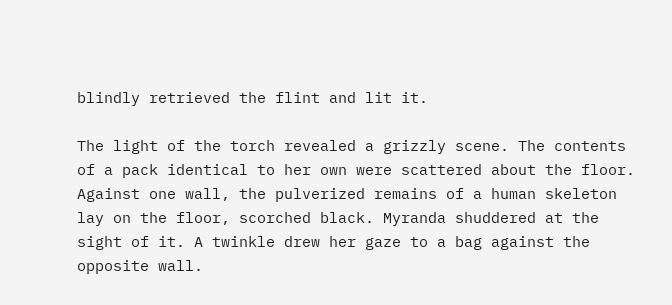blindly retrieved the flint and lit it.

The light of the torch revealed a grizzly scene. The contents of a pack identical to her own were scattered about the floor. Against one wall, the pulverized remains of a human skeleton lay on the floor, scorched black. Myranda shuddered at the sight of it. A twinkle drew her gaze to a bag against the opposite wall.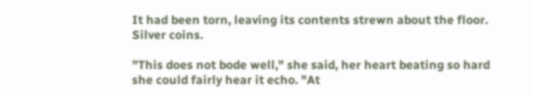It had been torn, leaving its contents strewn about the floor. Silver coins.

"This does not bode well," she said, her heart beating so hard she could fairly hear it echo. "At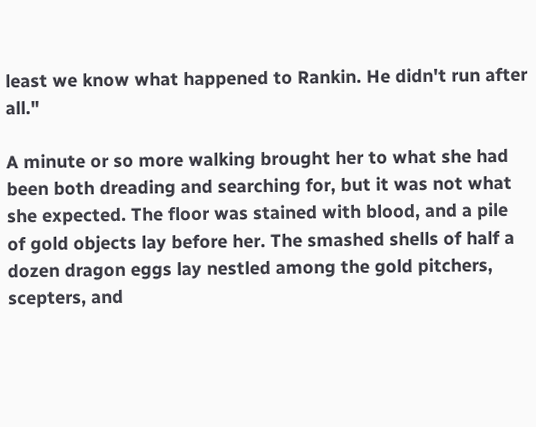least we know what happened to Rankin. He didn't run after all."

A minute or so more walking brought her to what she had been both dreading and searching for, but it was not what she expected. The floor was stained with blood, and a pile of gold objects lay before her. The smashed shells of half a dozen dragon eggs lay nestled among the gold pitchers, scepters, and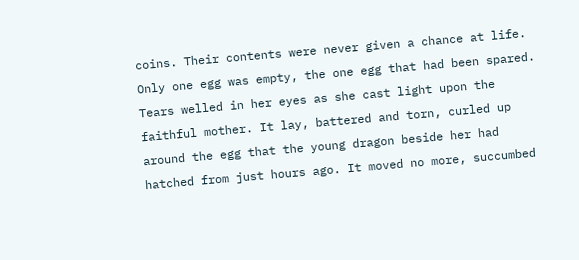coins. Their contents were never given a chance at life. Only one egg was empty, the one egg that had been spared. Tears welled in her eyes as she cast light upon the faithful mother. It lay, battered and torn, curled up around the egg that the young dragon beside her had hatched from just hours ago. It moved no more, succumbed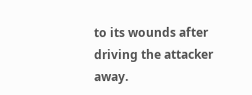to its wounds after driving the attacker away.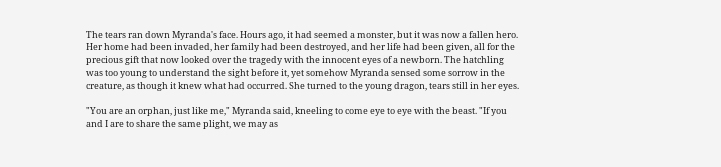The tears ran down Myranda's face. Hours ago, it had seemed a monster, but it was now a fallen hero. Her home had been invaded, her family had been destroyed, and her life had been given, all for the precious gift that now looked over the tragedy with the innocent eyes of a newborn. The hatchling was too young to understand the sight before it, yet somehow Myranda sensed some sorrow in the creature, as though it knew what had occurred. She turned to the young dragon, tears still in her eyes.

"You are an orphan, just like me," Myranda said, kneeling to come eye to eye with the beast. "If you and I are to share the same plight, we may as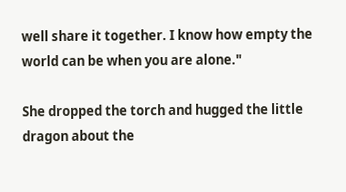well share it together. I know how empty the world can be when you are alone."

She dropped the torch and hugged the little dragon about the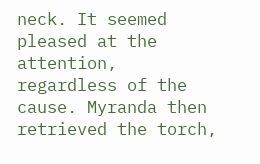neck. It seemed pleased at the attention, regardless of the cause. Myranda then retrieved the torch,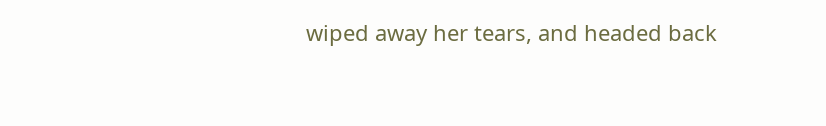wiped away her tears, and headed back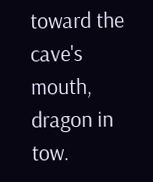toward the cave's mouth, dragon in tow.